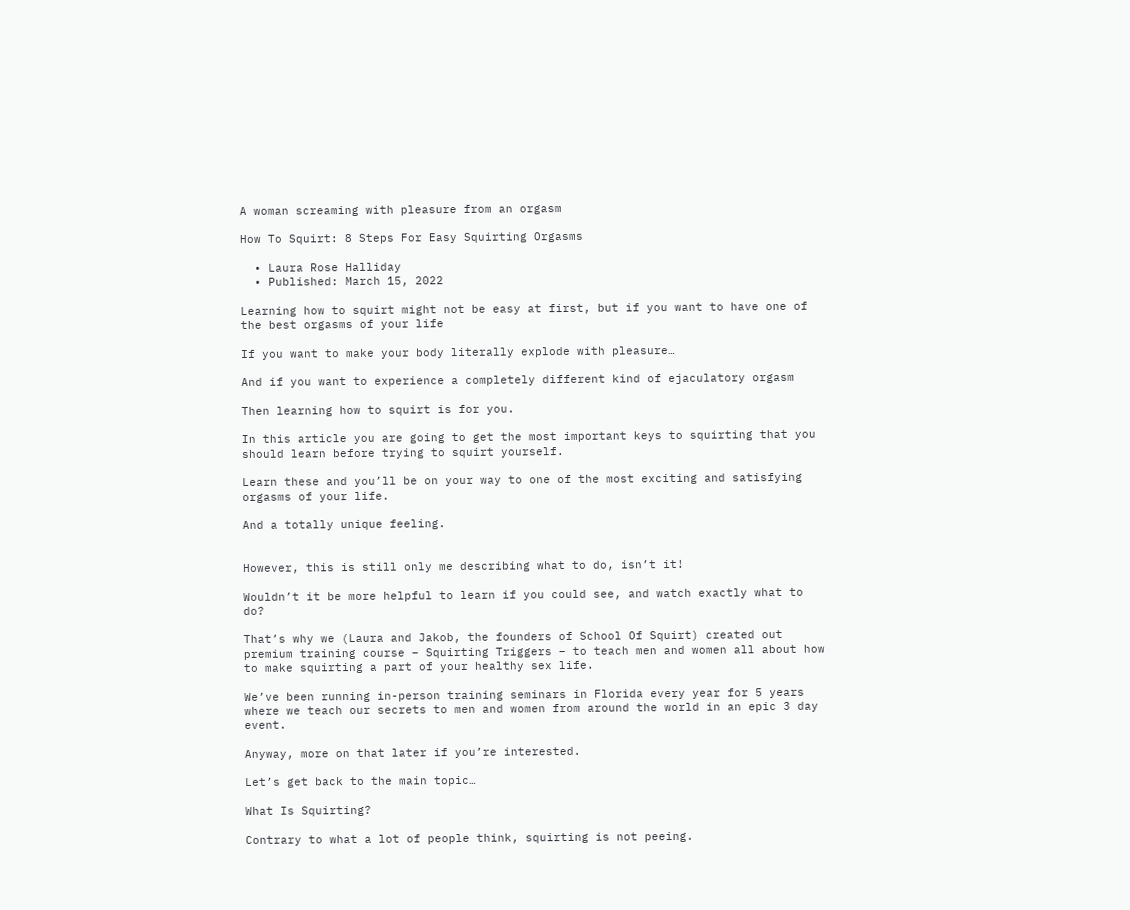A woman screaming with pleasure from an orgasm

How To Squirt: 8 Steps For Easy Squirting Orgasms

  • Laura Rose Halliday
  • Published: March 15, 2022

Learning how to squirt might not be easy at first, but if you want to have one of the best orgasms of your life

If you want to make your body literally explode with pleasure…

And if you want to experience a completely different kind of ejaculatory orgasm

Then learning how to squirt is for you.

In this article you are going to get the most important keys to squirting that you should learn before trying to squirt yourself.

Learn these and you’ll be on your way to one of the most exciting and satisfying orgasms of your life.

And a totally unique feeling.


However, this is still only me describing what to do, isn’t it!

Wouldn’t it be more helpful to learn if you could see, and watch exactly what to do?

That’s why we (Laura and Jakob, the founders of School Of Squirt) created out premium training course – Squirting Triggers – to teach men and women all about how to make squirting a part of your healthy sex life.

We’ve been running in-person training seminars in Florida every year for 5 years where we teach our secrets to men and women from around the world in an epic 3 day event.

Anyway, more on that later if you’re interested.

Let’s get back to the main topic…

What Is Squirting?

Contrary to what a lot of people think, squirting is not peeing.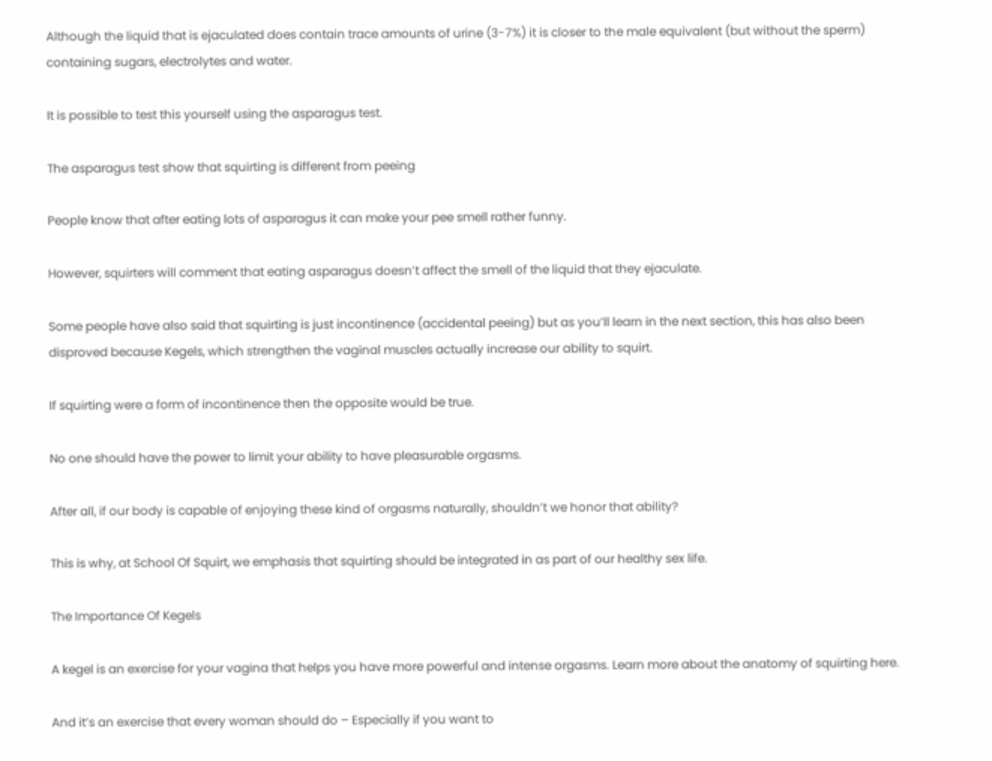Although the liquid that is ejaculated does contain trace amounts of urine (3-7%) it is closer to the male equivalent (but without the sperm) containing sugars, electrolytes and water.

It is possible to test this yourself using the asparagus test.

The asparagus test show that squirting is different from peeing

People know that after eating lots of asparagus it can make your pee smell rather funny.

However, squirters will comment that eating asparagus doesn’t affect the smell of the liquid that they ejaculate.

Some people have also said that squirting is just incontinence (accidental peeing) but as you’ll learn in the next section, this has also been disproved because Kegels, which strengthen the vaginal muscles actually increase our ability to squirt.

If squirting were a form of incontinence then the opposite would be true.

No one should have the power to limit your ability to have pleasurable orgasms.

After all, if our body is capable of enjoying these kind of orgasms naturally, shouldn’t we honor that ability?

This is why, at School Of Squirt, we emphasis that squirting should be integrated in as part of our healthy sex life.

The Importance Of Kegels

A kegel is an exercise for your vagina that helps you have more powerful and intense orgasms. Learn more about the anatomy of squirting here.

And it’s an exercise that every woman should do – Especially if you want to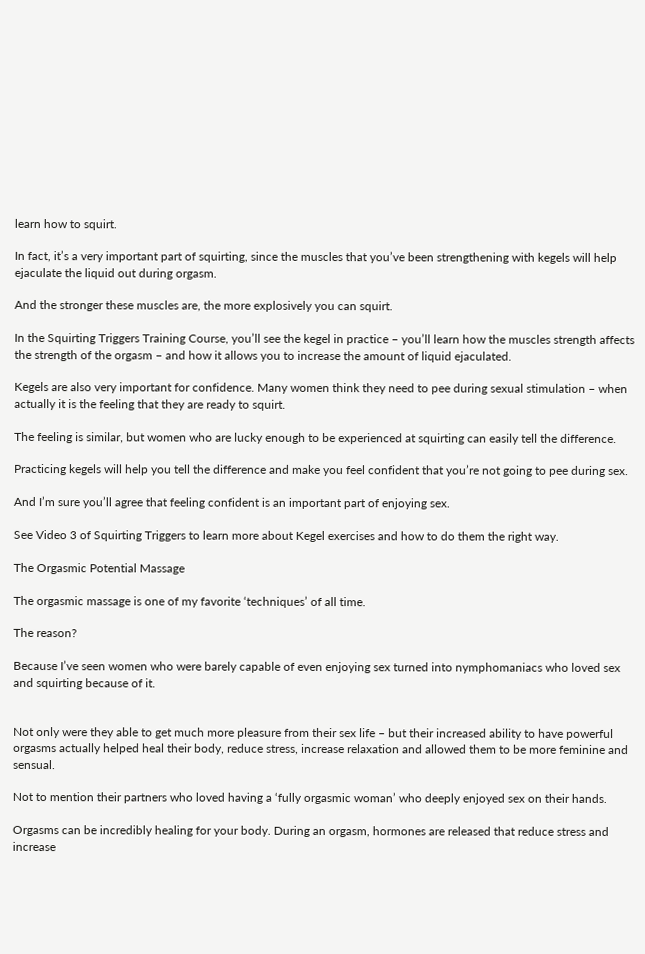learn how to squirt.

In fact, it’s a very important part of squirting, since the muscles that you’ve been strengthening with kegels will help ejaculate the liquid out during orgasm.

And the stronger these muscles are, the more explosively you can squirt.

In the Squirting Triggers Training Course, you’ll see the kegel in practice – you’ll learn how the muscles strength affects the strength of the orgasm – and how it allows you to increase the amount of liquid ejaculated.

Kegels are also very important for confidence. Many women think they need to pee during sexual stimulation – when actually it is the feeling that they are ready to squirt.

The feeling is similar, but women who are lucky enough to be experienced at squirting can easily tell the difference.

Practicing kegels will help you tell the difference and make you feel confident that you’re not going to pee during sex.

And I’m sure you’ll agree that feeling confident is an important part of enjoying sex.

See Video 3 of Squirting Triggers to learn more about Kegel exercises and how to do them the right way.

The Orgasmic Potential Massage

The orgasmic massage is one of my favorite ‘techniques’ of all time.

The reason?

Because I’ve seen women who were barely capable of even enjoying sex turned into nymphomaniacs who loved sex and squirting because of it.


Not only were they able to get much more pleasure from their sex life – but their increased ability to have powerful orgasms actually helped heal their body, reduce stress, increase relaxation and allowed them to be more feminine and sensual.

Not to mention their partners who loved having a ‘fully orgasmic woman’ who deeply enjoyed sex on their hands.

Orgasms can be incredibly healing for your body. During an orgasm, hormones are released that reduce stress and increase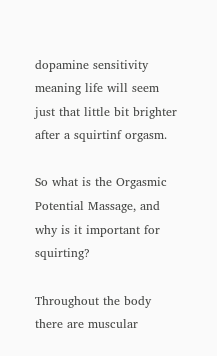dopamine sensitivity meaning life will seem just that little bit brighter after a squirtinf orgasm.

So what is the Orgasmic Potential Massage, and why is it important for squirting?

Throughout the body there are muscular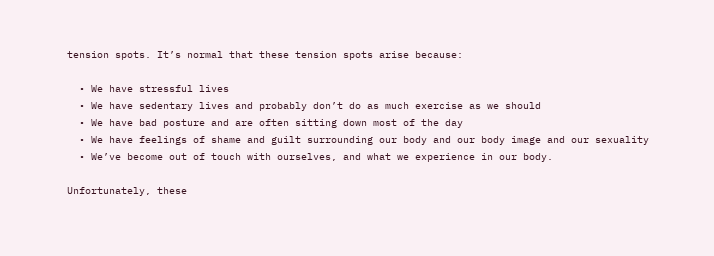tension spots. It’s normal that these tension spots arise because:

  • We have stressful lives
  • We have sedentary lives and probably don’t do as much exercise as we should
  • We have bad posture and are often sitting down most of the day
  • We have feelings of shame and guilt surrounding our body and our body image and our sexuality
  • We’ve become out of touch with ourselves, and what we experience in our body.

Unfortunately, these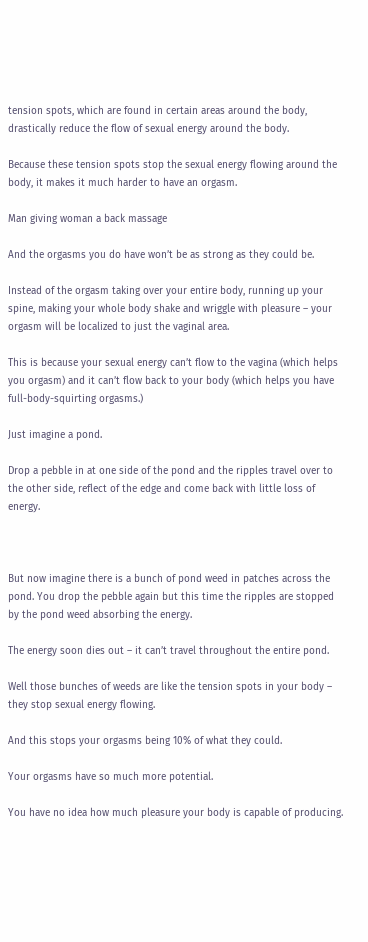tension spots, which are found in certain areas around the body, drastically reduce the flow of sexual energy around the body.

Because these tension spots stop the sexual energy flowing around the body, it makes it much harder to have an orgasm.

Man giving woman a back massage

And the orgasms you do have won’t be as strong as they could be.

Instead of the orgasm taking over your entire body, running up your spine, making your whole body shake and wriggle with pleasure – your orgasm will be localized to just the vaginal area.

This is because your sexual energy can’t flow to the vagina (which helps you orgasm) and it can’t flow back to your body (which helps you have full-body-squirting orgasms.)

Just imagine a pond.

Drop a pebble in at one side of the pond and the ripples travel over to the other side, reflect of the edge and come back with little loss of energy.



But now imagine there is a bunch of pond weed in patches across the pond. You drop the pebble again but this time the ripples are stopped by the pond weed absorbing the energy.

The energy soon dies out – it can’t travel throughout the entire pond.

Well those bunches of weeds are like the tension spots in your body – they stop sexual energy flowing.

And this stops your orgasms being 10% of what they could.

Your orgasms have so much more potential.

You have no idea how much pleasure your body is capable of producing.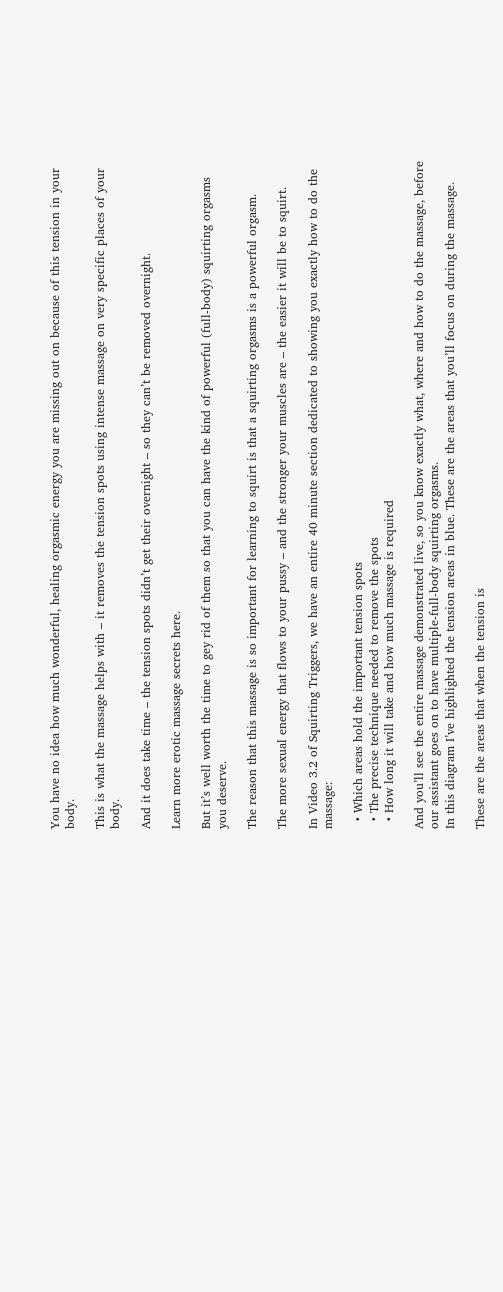You have no idea how much wonderful, healing orgasmic energy you are missing out on because of this tension in your body.

This is what the massage helps with – it removes the tension spots using intense massage on very specific places of your body.

And it does take time – the tension spots didn’t get their overnight – so they can’t be removed overnight.

Learn more erotic massage secrets here.

But it’s well worth the time to gey rid of them so that you can have the kind of powerful (full-body) squirting orgasms you deserve.

The reason that this massage is so important for learning to squirt is that a squirting orgasms is a powerful orgasm.

The more sexual energy that flows to your pussy – and the stronger your muscles are – the easier it will be to squirt.

In Video 3.2 of Squirting Triggers, we have an entire 40 minute section dedicated to showing you exactly how to do the massage:

  • Which areas hold the important tension spots
  • The precise technique needed to remove the spots
  • How long it will take and how much massage is required

And you’ll see the entire massage demonstrated live, so you know exactly what, where and how to do the massage, before our assistant goes on to have multiple-full-body squirting orgasms.
In this diagram I’ve highlighted the tension areas in blue. These are the areas that you’ll focus on during the massage.

These are the areas that when the tension is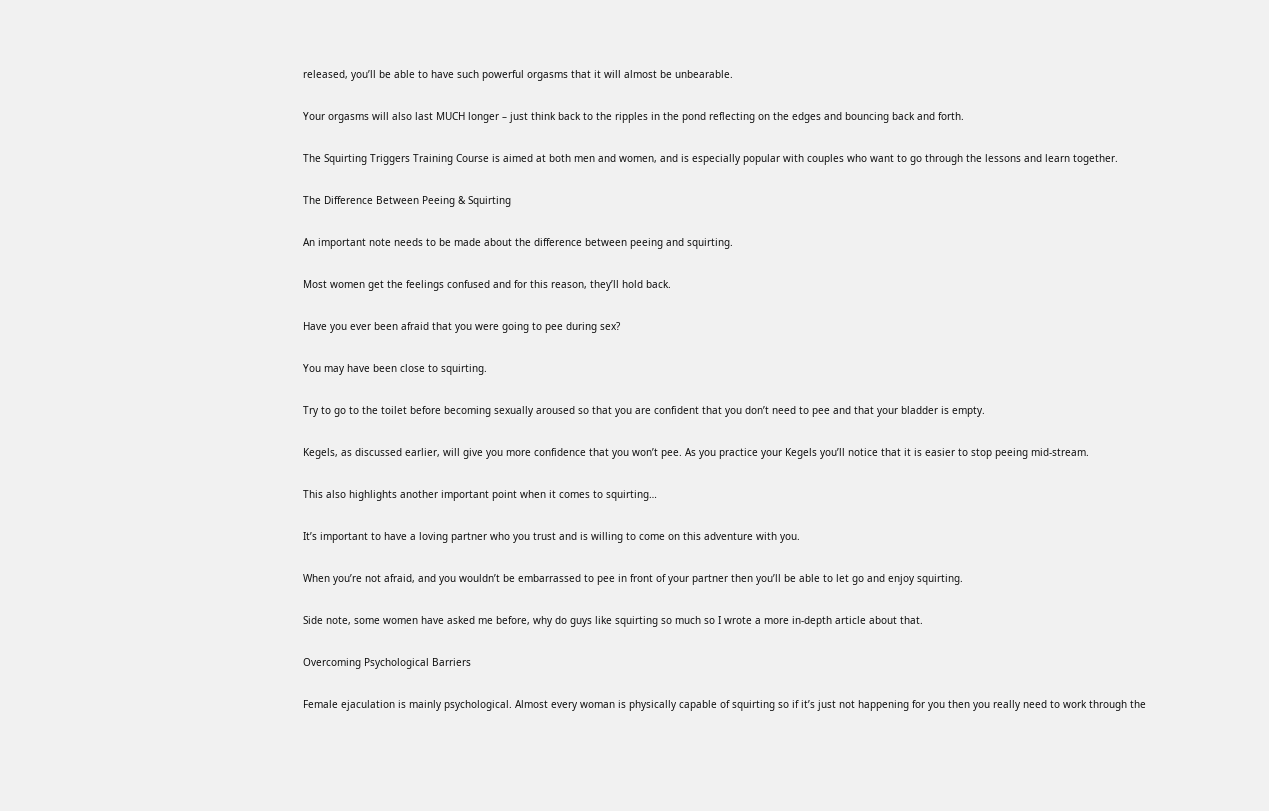released, you’ll be able to have such powerful orgasms that it will almost be unbearable.

Your orgasms will also last MUCH longer – just think back to the ripples in the pond reflecting on the edges and bouncing back and forth.

The Squirting Triggers Training Course is aimed at both men and women, and is especially popular with couples who want to go through the lessons and learn together.

The Difference Between Peeing & Squirting

An important note needs to be made about the difference between peeing and squirting.

Most women get the feelings confused and for this reason, they’ll hold back.

Have you ever been afraid that you were going to pee during sex?

You may have been close to squirting.

Try to go to the toilet before becoming sexually aroused so that you are confident that you don’t need to pee and that your bladder is empty.

Kegels, as discussed earlier, will give you more confidence that you won’t pee. As you practice your Kegels you’ll notice that it is easier to stop peeing mid-stream.

This also highlights another important point when it comes to squirting…

It’s important to have a loving partner who you trust and is willing to come on this adventure with you.

When you’re not afraid, and you wouldn’t be embarrassed to pee in front of your partner then you’ll be able to let go and enjoy squirting.

Side note, some women have asked me before, why do guys like squirting so much so I wrote a more in-depth article about that.

Overcoming Psychological Barriers

Female ejaculation is mainly psychological. Almost every woman is physically capable of squirting so if it’s just not happening for you then you really need to work through the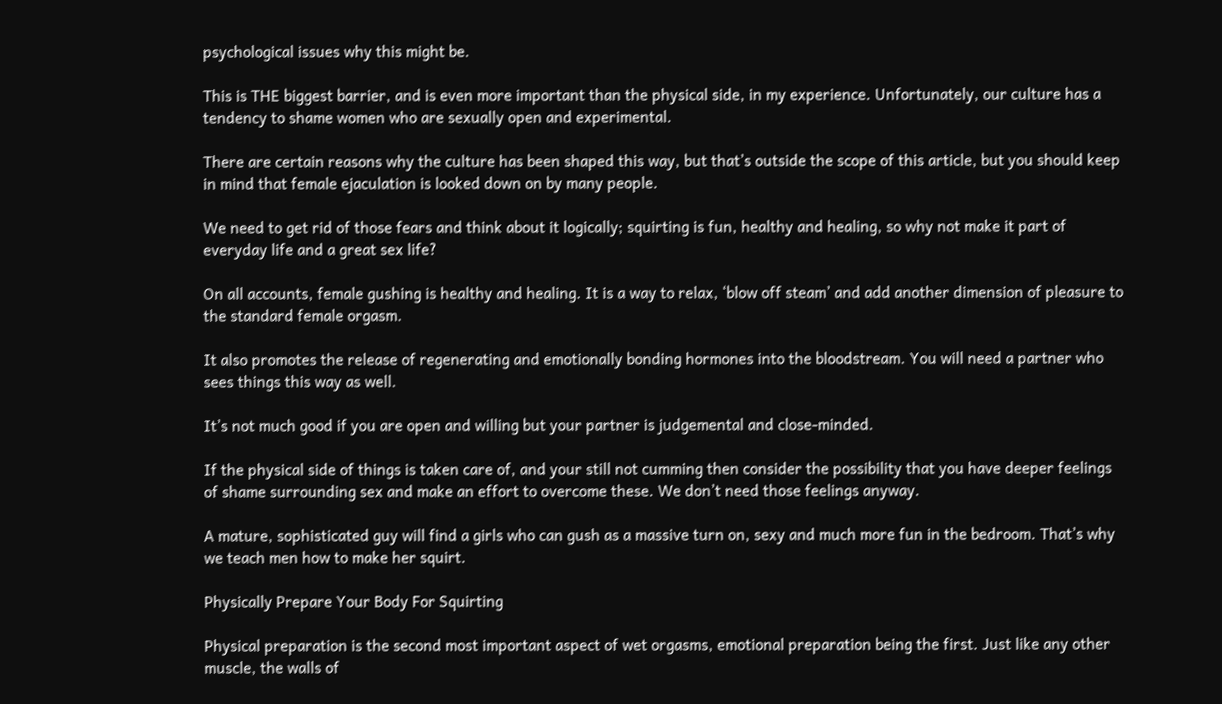psychological issues why this might be.

This is THE biggest barrier, and is even more important than the physical side, in my experience. Unfortunately, our culture has a tendency to shame women who are sexually open and experimental.

There are certain reasons why the culture has been shaped this way, but that’s outside the scope of this article, but you should keep in mind that female ejaculation is looked down on by many people.

We need to get rid of those fears and think about it logically; squirting is fun, healthy and healing, so why not make it part of everyday life and a great sex life?

On all accounts, female gushing is healthy and healing. It is a way to relax, ‘blow off steam’ and add another dimension of pleasure to the standard female orgasm.

It also promotes the release of regenerating and emotionally bonding hormones into the bloodstream. You will need a partner who sees things this way as well.

It’s not much good if you are open and willing but your partner is judgemental and close-minded.

If the physical side of things is taken care of, and your still not cumming then consider the possibility that you have deeper feelings of shame surrounding sex and make an effort to overcome these. We don’t need those feelings anyway.

A mature, sophisticated guy will find a girls who can gush as a massive turn on, sexy and much more fun in the bedroom. That’s why we teach men how to make her squirt.

Physically Prepare Your Body For Squirting

Physical preparation is the second most important aspect of wet orgasms, emotional preparation being the first. Just like any other muscle, the walls of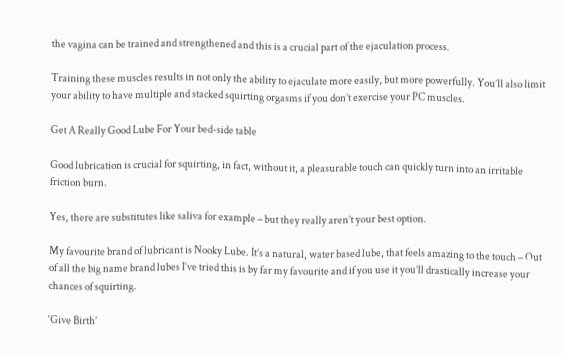the vagina can be trained and strengthened and this is a crucial part of the ejaculation process.

Training these muscles results in not only the ability to ejaculate more easily, but more powerfully. You’ll also limit your ability to have multiple and stacked squirting orgasms if you don’t exercise your PC muscles.

Get A Really Good Lube For Your bed-side table

Good lubrication is crucial for squirting, in fact, without it, a pleasurable touch can quickly turn into an irritable friction burn.

Yes, there are substitutes like saliva for example – but they really aren’t your best option.

My favourite brand of lubricant is Nooky Lube. It’s a natural, water based lube, that feels amazing to the touch – Out of all the big name brand lubes I’ve tried this is by far my favourite and if you use it you’ll drastically increase your chances of squirting.

‘Give Birth’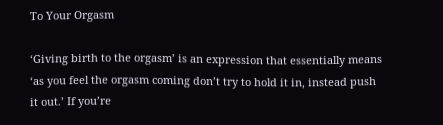To Your Orgasm

‘Giving birth to the orgasm’ is an expression that essentially means ‘as you feel the orgasm coming don’t try to hold it in, instead push it out.’ If you’re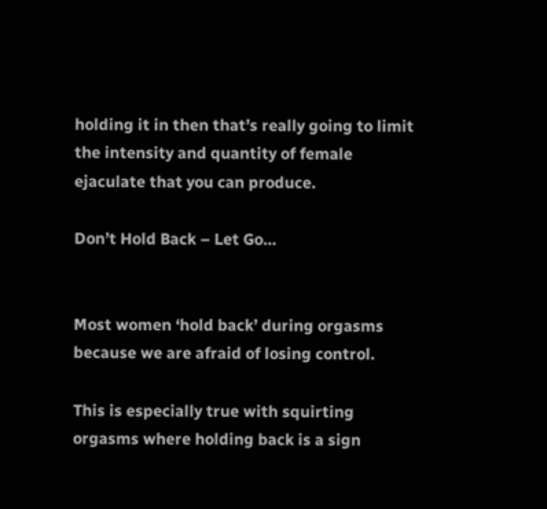holding it in then that’s really going to limit the intensity and quantity of female ejaculate that you can produce.

Don’t Hold Back – Let Go…


Most women ‘hold back’ during orgasms because we are afraid of losing control.

This is especially true with squirting orgasms where holding back is a sign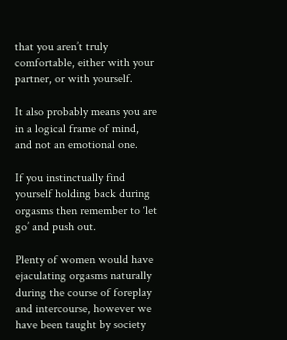that you aren’t truly comfortable, either with your partner, or with yourself.

It also probably means you are in a logical frame of mind, and not an emotional one.

If you instinctually find yourself holding back during orgasms then remember to ‘let go’ and push out.

Plenty of women would have ejaculating orgasms naturally during the course of foreplay and intercourse, however we have been taught by society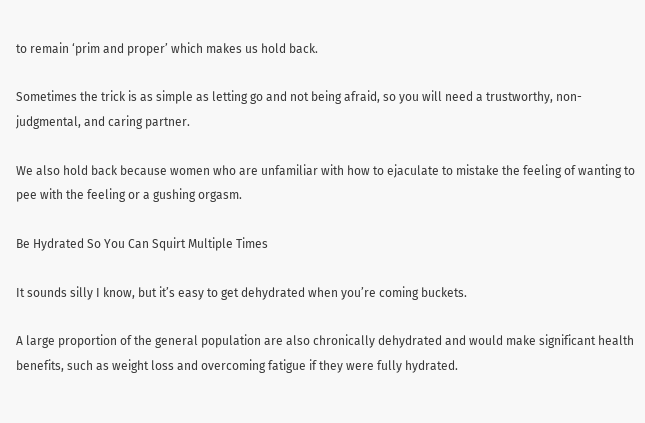to remain ‘prim and proper’ which makes us hold back.

Sometimes the trick is as simple as letting go and not being afraid, so you will need a trustworthy, non-judgmental, and caring partner.

We also hold back because women who are unfamiliar with how to ejaculate to mistake the feeling of wanting to pee with the feeling or a gushing orgasm.

Be Hydrated So You Can Squirt Multiple Times

It sounds silly I know, but it’s easy to get dehydrated when you’re coming buckets.

A large proportion of the general population are also chronically dehydrated and would make significant health benefits, such as weight loss and overcoming fatigue if they were fully hydrated.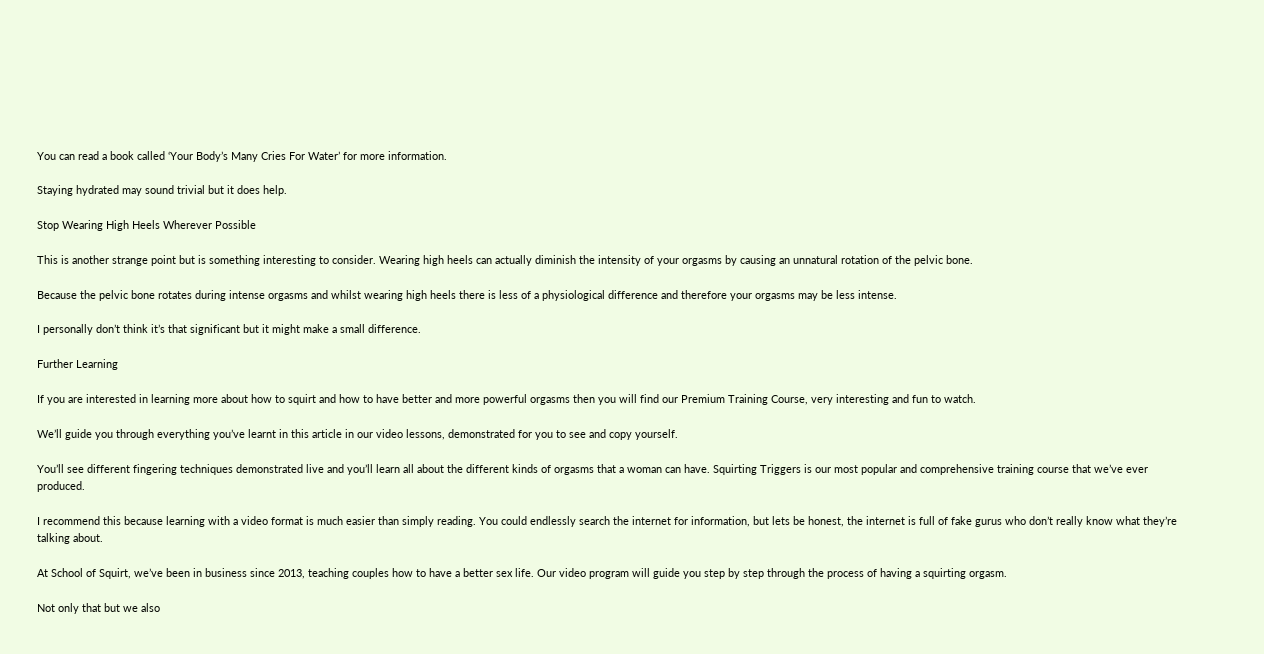You can read a book called ‘Your Body’s Many Cries For Water’ for more information.

Staying hydrated may sound trivial but it does help.

Stop Wearing High Heels Wherever Possible

This is another strange point but is something interesting to consider. Wearing high heels can actually diminish the intensity of your orgasms by causing an unnatural rotation of the pelvic bone.

Because the pelvic bone rotates during intense orgasms and whilst wearing high heels there is less of a physiological difference and therefore your orgasms may be less intense.

I personally don’t think it’s that significant but it might make a small difference.

Further Learning

If you are interested in learning more about how to squirt and how to have better and more powerful orgasms then you will find our Premium Training Course, very interesting and fun to watch.

We’ll guide you through everything you’ve learnt in this article in our video lessons, demonstrated for you to see and copy yourself.

You’ll see different fingering techniques demonstrated live and you’ll learn all about the different kinds of orgasms that a woman can have. Squirting Triggers is our most popular and comprehensive training course that we’ve ever produced.

I recommend this because learning with a video format is much easier than simply reading. You could endlessly search the internet for information, but lets be honest, the internet is full of fake gurus who don’t really know what they’re talking about.

At School of Squirt, we’ve been in business since 2013, teaching couples how to have a better sex life. Our video program will guide you step by step through the process of having a squirting orgasm.

Not only that but we also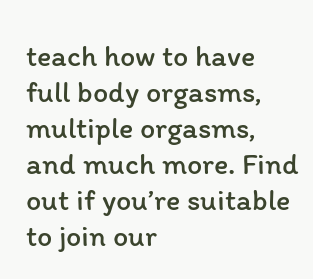teach how to have full body orgasms, multiple orgasms, and much more. Find out if you’re suitable to join our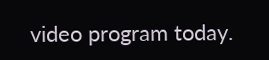video program today.